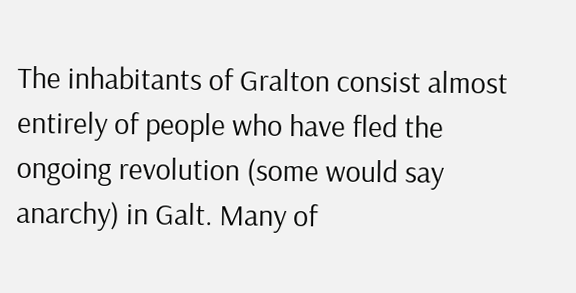The inhabitants of Gralton consist almost entirely of people who have fled the ongoing revolution (some would say anarchy) in Galt. Many of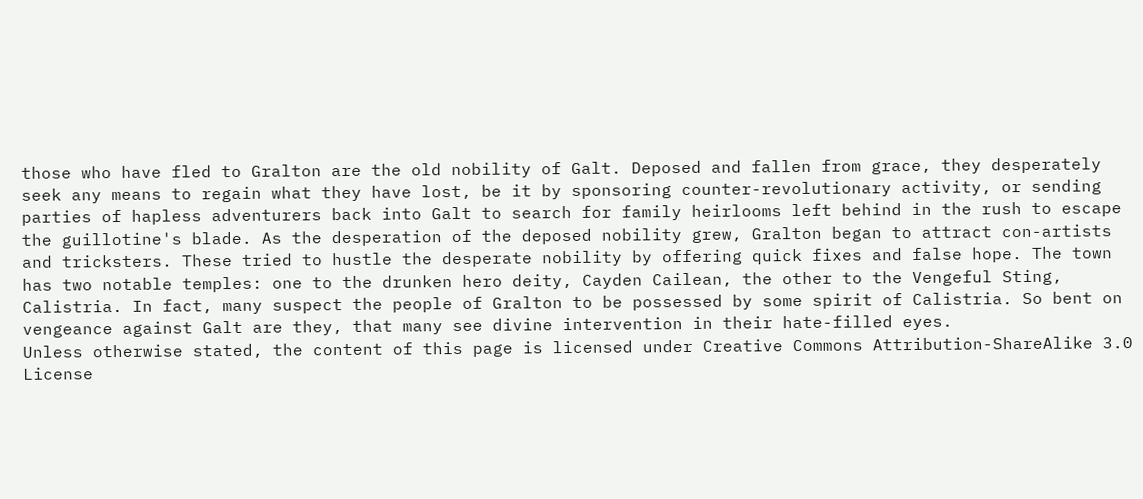those who have fled to Gralton are the old nobility of Galt. Deposed and fallen from grace, they desperately seek any means to regain what they have lost, be it by sponsoring counter-revolutionary activity, or sending parties of hapless adventurers back into Galt to search for family heirlooms left behind in the rush to escape the guillotine's blade. As the desperation of the deposed nobility grew, Gralton began to attract con-artists and tricksters. These tried to hustle the desperate nobility by offering quick fixes and false hope. The town has two notable temples: one to the drunken hero deity, Cayden Cailean, the other to the Vengeful Sting, Calistria. In fact, many suspect the people of Gralton to be possessed by some spirit of Calistria. So bent on vengeance against Galt are they, that many see divine intervention in their hate-filled eyes.
Unless otherwise stated, the content of this page is licensed under Creative Commons Attribution-ShareAlike 3.0 License